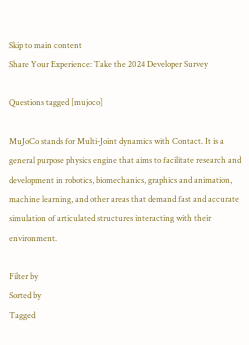Skip to main content
Share Your Experience: Take the 2024 Developer Survey

Questions tagged [mujoco]

MuJoCo stands for Multi-Joint dynamics with Contact. It is a general purpose physics engine that aims to facilitate research and development in robotics, biomechanics, graphics and animation, machine learning, and other areas that demand fast and accurate simulation of articulated structures interacting with their environment.

Filter by
Sorted by
Tagged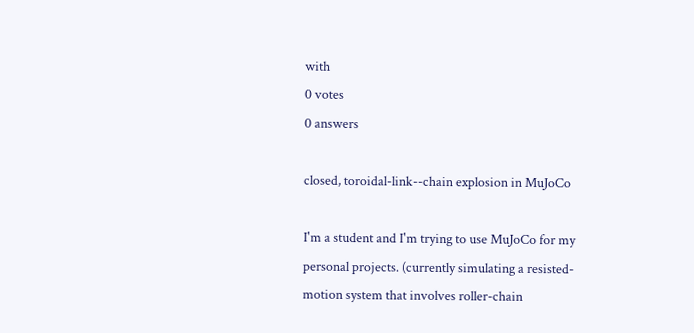with
0 votes
0 answers

closed, toroidal-link--chain explosion in MuJoCo

I'm a student and I'm trying to use MuJoCo for my personal projects. (currently simulating a resisted-motion system that involves roller-chain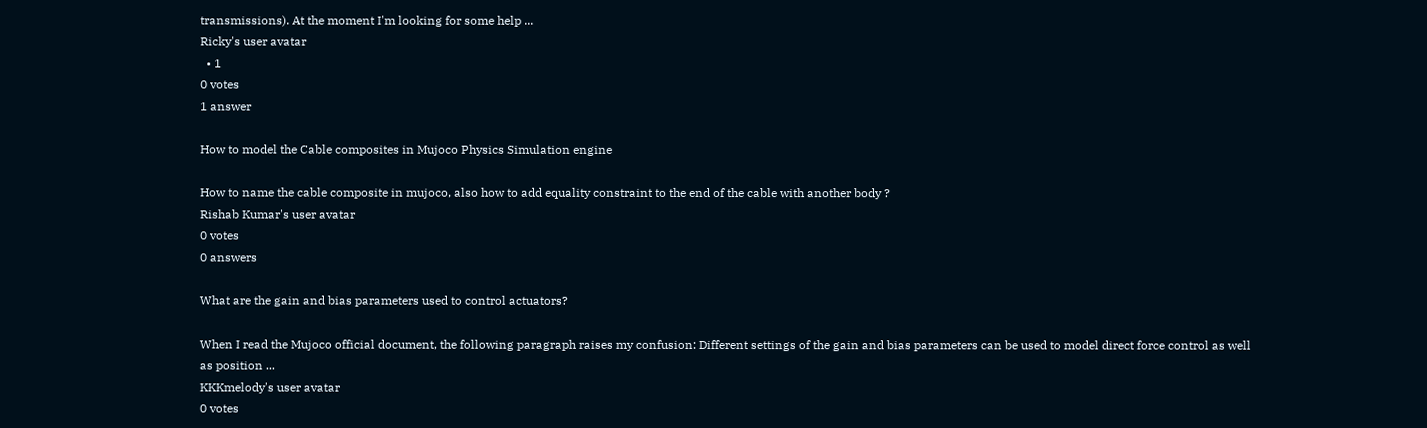transmissions). At the moment I'm looking for some help ...
Ricky's user avatar
  • 1
0 votes
1 answer

How to model the Cable composites in Mujoco Physics Simulation engine

How to name the cable composite in mujoco, also how to add equality constraint to the end of the cable with another body ?
Rishab Kumar's user avatar
0 votes
0 answers

What are the gain and bias parameters used to control actuators?

When I read the Mujoco official document, the following paragraph raises my confusion: Different settings of the gain and bias parameters can be used to model direct force control as well as position ...
KKKmelody's user avatar
0 votes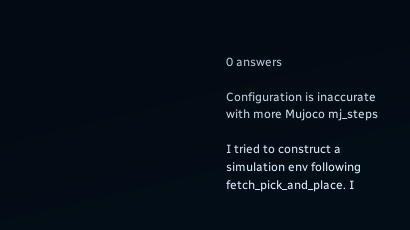0 answers

Configuration is inaccurate with more Mujoco mj_steps

I tried to construct a simulation env following fetch_pick_and_place. I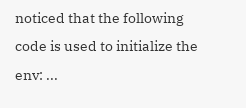noticed that the following code is used to initialize the env: ...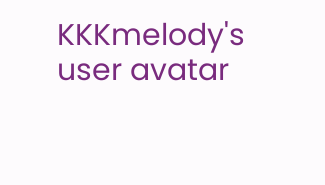KKKmelody's user avatar